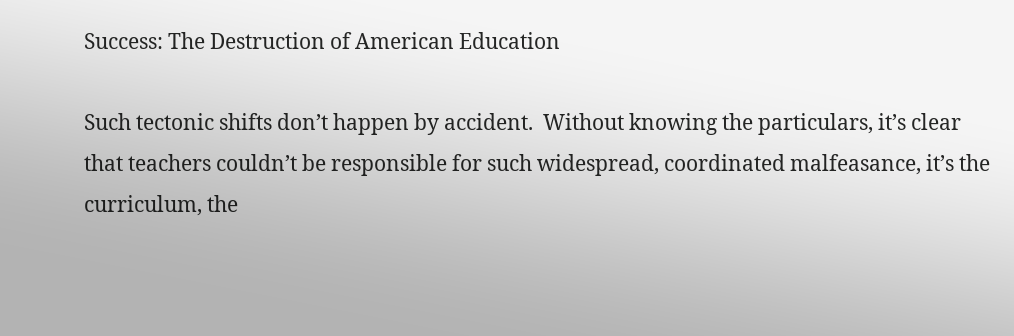Success: The Destruction of American Education

Such tectonic shifts don’t happen by accident.  Without knowing the particulars, it’s clear that teachers couldn’t be responsible for such widespread, coordinated malfeasance, it’s the curriculum, the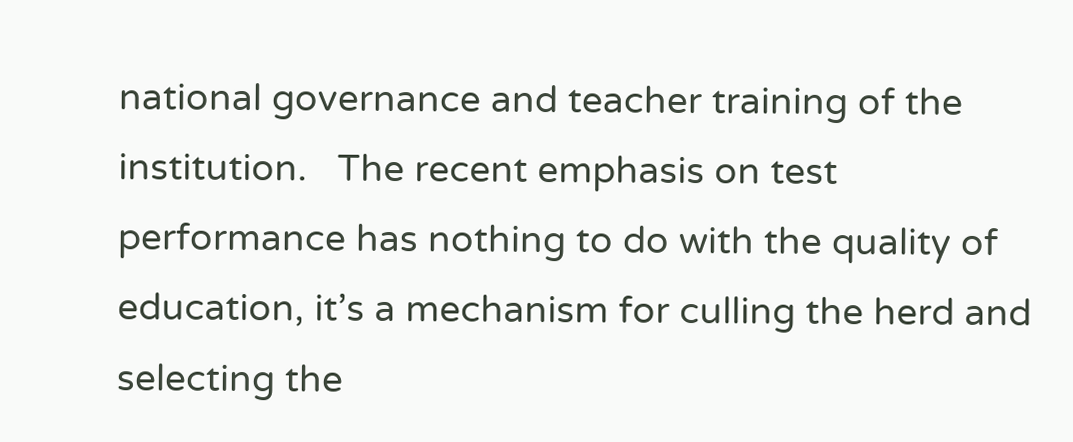national governance and teacher training of the institution.   The recent emphasis on test performance has nothing to do with the quality of education, it’s a mechanism for culling the herd and selecting the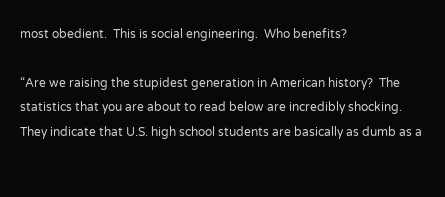most obedient.  This is social engineering.  Who benefits?

“Are we raising the stupidest generation in American history?  The statistics that you are about to read below are incredibly shocking.  They indicate that U.S. high school students are basically as dumb as a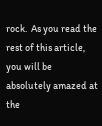rock.  As you read the rest of this article, you will be absolutely amazed at the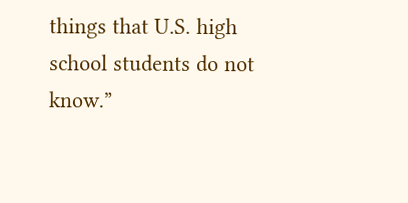things that U.S. high school students do not know.”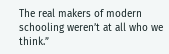The real makers of modern schooling weren’t at all who we think.”